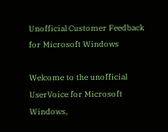Unofficial Customer Feedback for Microsoft Windows

Welcome to the unofficial UserVoice for Microsoft Windows,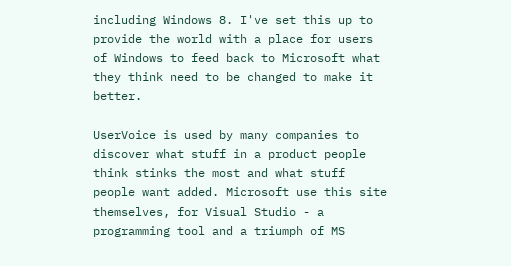including Windows 8. I've set this up to provide the world with a place for users of Windows to feed back to Microsoft what they think need to be changed to make it better.

UserVoice is used by many companies to discover what stuff in a product people think stinks the most and what stuff people want added. Microsoft use this site themselves, for Visual Studio - a programming tool and a triumph of MS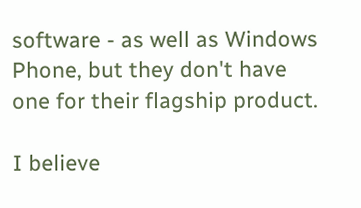software - as well as Windows Phone, but they don't have one for their flagship product.

I believe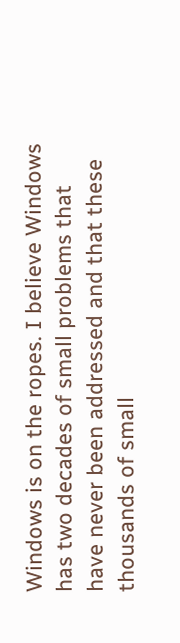Windows is on the ropes. I believe Windows has two decades of small problems that have never been addressed and that these thousands of small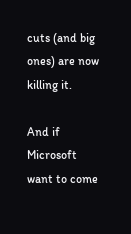cuts (and big ones) are now killing it.

And if Microsoft want to come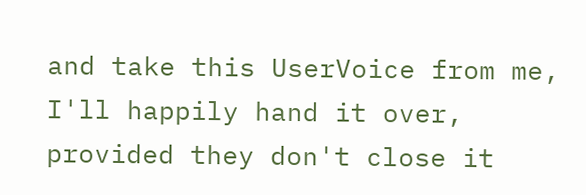and take this UserVoice from me, I'll happily hand it over, provided they don't close it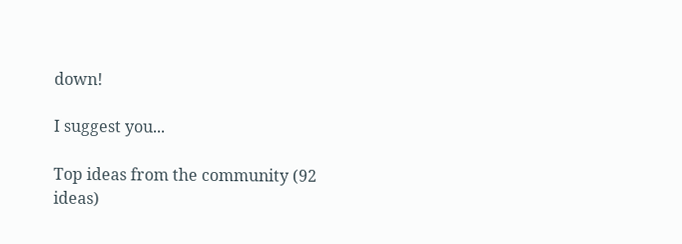down!

I suggest you...

Top ideas from the community (92 ideas)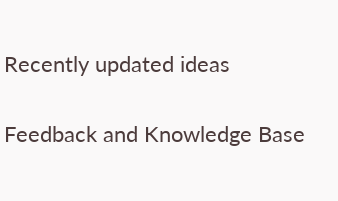Recently updated ideas

Feedback and Knowledge Base